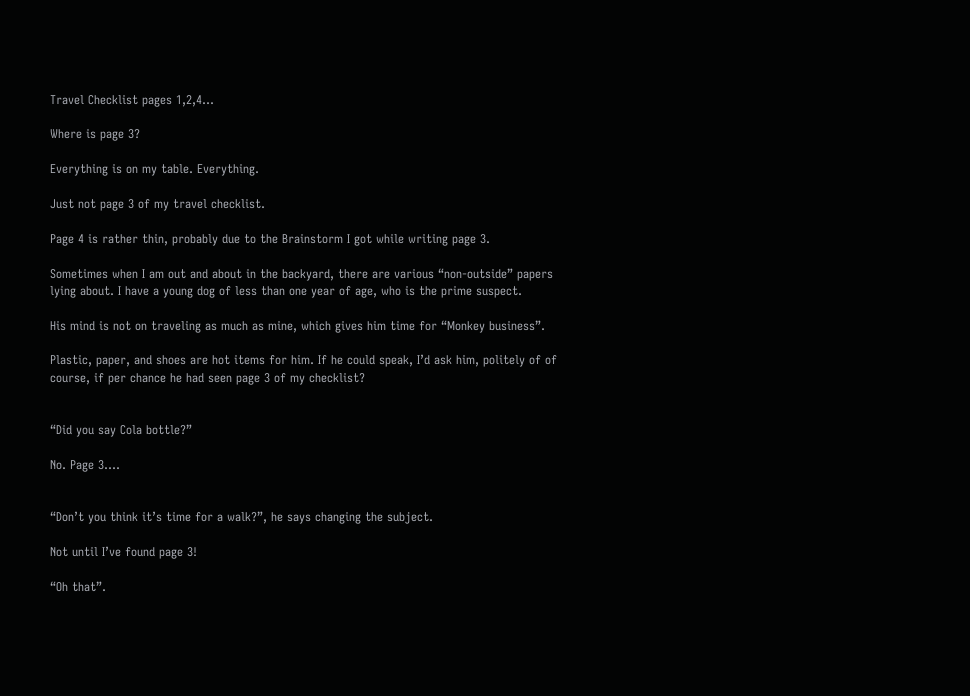Travel Checklist pages 1,2,4…

Where is page 3?

Everything is on my table. Everything.

Just not page 3 of my travel checklist.

Page 4 is rather thin, probably due to the Brainstorm I got while writing page 3.

Sometimes when I am out and about in the backyard, there are various “non-outside” papers lying about. I have a young dog of less than one year of age, who is the prime suspect.

His mind is not on traveling as much as mine, which gives him time for “Monkey business”.

Plastic, paper, and shoes are hot items for him. If he could speak, I’d ask him, politely of of course, if per chance he had seen page 3 of my checklist?


“Did you say Cola bottle?”

No. Page 3….


“Don’t you think it’s time for a walk?”, he says changing the subject.

Not until I’ve found page 3!

“Oh that”.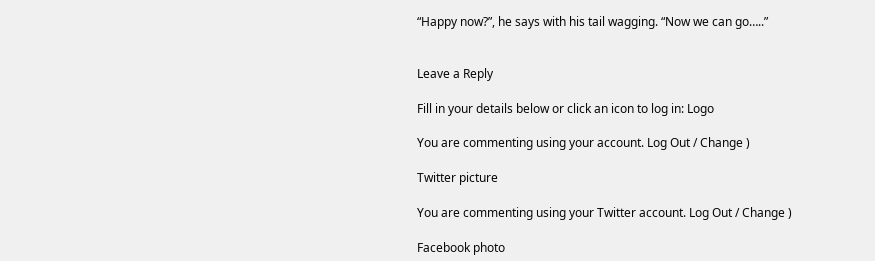“Happy now?”, he says with his tail wagging. “Now we can go…..”


Leave a Reply

Fill in your details below or click an icon to log in: Logo

You are commenting using your account. Log Out / Change )

Twitter picture

You are commenting using your Twitter account. Log Out / Change )

Facebook photo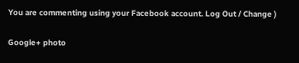You are commenting using your Facebook account. Log Out / Change )

Google+ photo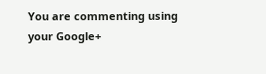You are commenting using your Google+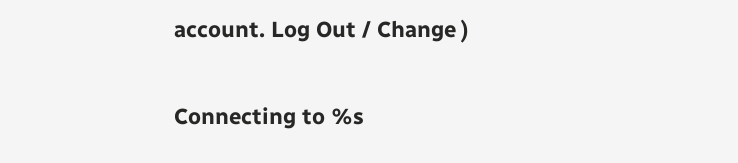account. Log Out / Change )

Connecting to %s